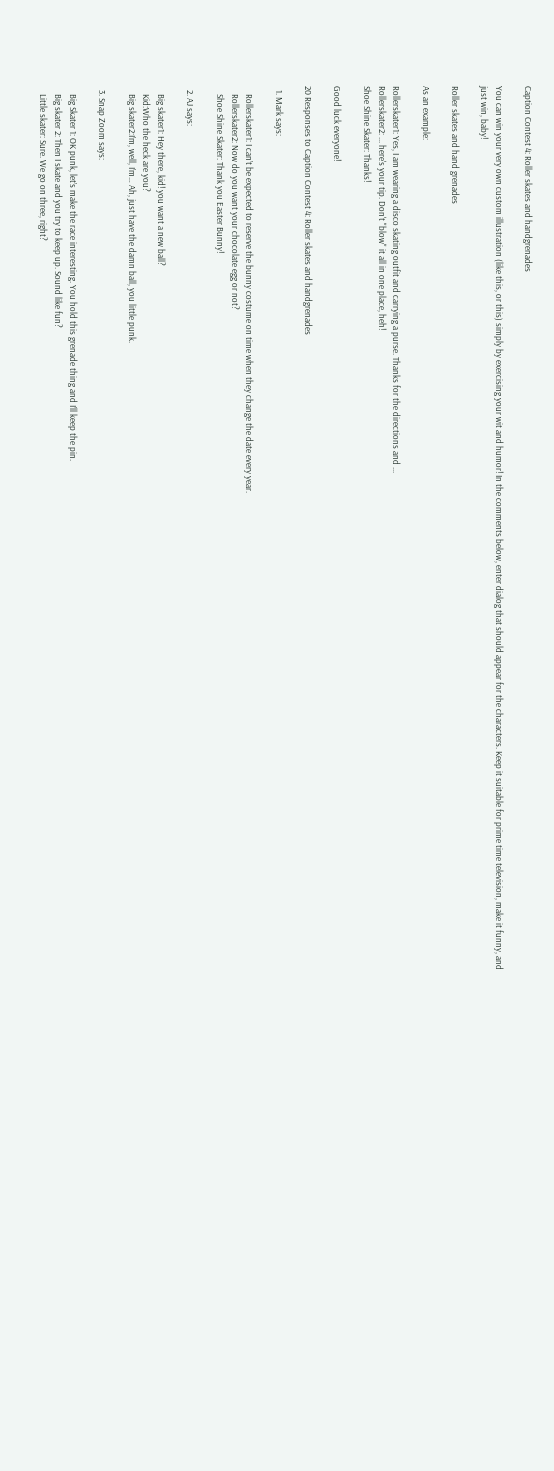Caption Contest 4: Roller skates and handgrenades

You can win your very own custom illustration (like this, or this) simply by exercising your wit and humor! In the comments below, enter dialog that should appear for the characters. Keep it suitable for prime time television, make it funny, and just win, baby!

Roller skates and hand grenades

As an example:

Rollerskater1: Yes, I am wearing a disco skating outfit and carrying a purse. Thanks for the directions and ...
Rollerskater2: ... here's your tip. Don't "blow" it all in one place, heh!
Shoe Shine Skater: Thanks!

Good luck everyone!

20 Responses to Caption Contest 4: Roller skates and handgrenades

  1. Mark says:

    Rollerskater1: I can’t be expected to reserve the bunny costume on time when they change the date every year.
    Rollerskater2: Now do you want your chocolate egg or not?
    Shoe Shine Skater: Thank you Easter Bunny!

  2. AJ says:

    Big skater1: Hey there, kid! you want a new ball?
    Kid:Who the heck are you?
    Big skater2:I’m, well, I’m… Ah, just have the damn ball, you little punk.

  3. Snap Zoom says:

    Big Skater 1: OK punk, let’s make the race interesting. You hold this grenade thing and I’ll keep the pin.
    Big skater 2: Then I skate and you try to keep up. Sound like fun?
    Little skater: Sure. We go on three, right?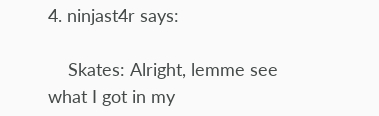4. ninjast4r says:

    Skates: Alright, lemme see what I got in my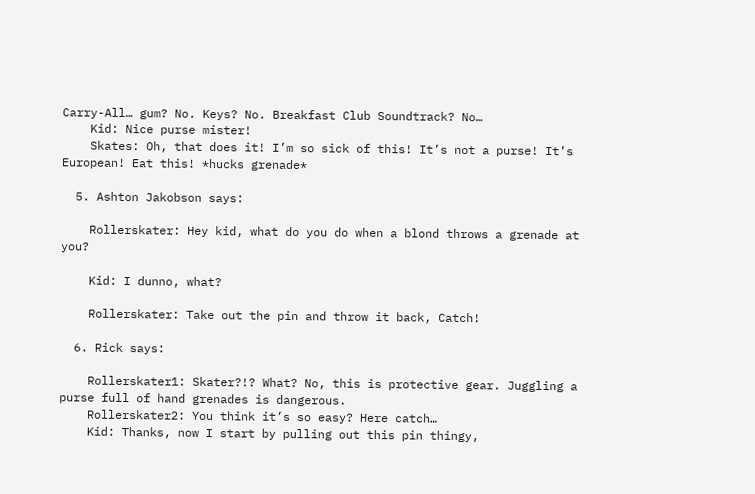Carry-All… gum? No. Keys? No. Breakfast Club Soundtrack? No…
    Kid: Nice purse mister!
    Skates: Oh, that does it! I’m so sick of this! It’s not a purse! It’s European! Eat this! *hucks grenade*

  5. Ashton Jakobson says:

    Rollerskater: Hey kid, what do you do when a blond throws a grenade at you?

    Kid: I dunno, what?

    Rollerskater: Take out the pin and throw it back, Catch!

  6. Rick says:

    Rollerskater1: Skater?!? What? No, this is protective gear. Juggling a purse full of hand grenades is dangerous.
    Rollerskater2: You think it’s so easy? Here catch…
    Kid: Thanks, now I start by pulling out this pin thingy,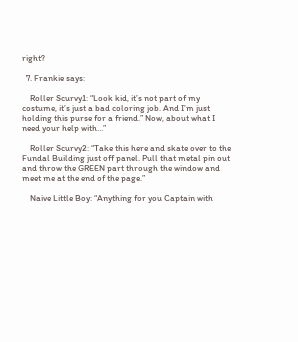right?

  7. Frankie says:

    Roller Scurvy1: “Look kid, it’s not part of my costume, it’s just a bad coloring job. And I’m just holding this purse for a friend.” Now, about what I need your help with…”

    Roller Scurvy2: “Take this here and skate over to the Fundal Building just off panel. Pull that metal pin out and throw the GREEN part through the window and meet me at the end of the page.”

    Naive Little Boy: “Anything for you Captain with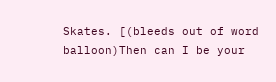Skates. [(bleeds out of word balloon)Then can I be your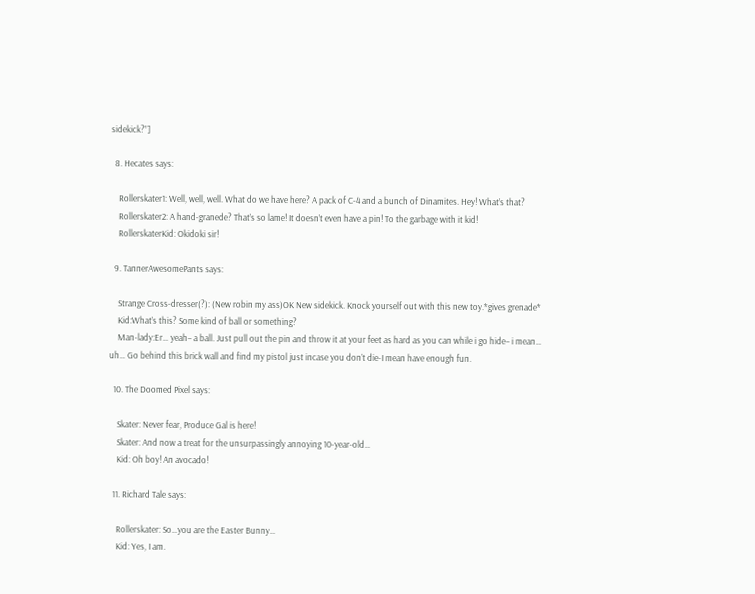sidekick?”]

  8. Hecates says:

    Rollerskater1: Well, well, well. What do we have here? A pack of C-4 and a bunch of Dinamites. Hey! What’s that?
    Rollerskater2: A hand-granede? That’s so lame! It doesn’t even have a pin! To the garbage with it kid!
    RollerskaterKid: Okidoki sir!

  9. TannerAwesomePants says:

    Strange Cross-dresser(?): (New robin my ass)OK New sidekick. Knock yourself out with this new toy.*gives grenade*
    Kid:What’s this? Some kind of ball or something?
    Man-lady:Er… yeah– a ball. Just pull out the pin and throw it at your feet as hard as you can while i go hide– i mean… uh… Go behind this brick wall and find my pistol just incase you don’t die-I mean have enough fun.

  10. The Doomed Pixel says:

    Skater: Never fear, Produce Gal is here!
    Skater: And now a treat for the unsurpassingly annoying 10-year-old…
    Kid: Oh boy! An avocado!

  11. Richard Tale says:

    Rollerskater: So…you are the Easter Bunny…
    Kid: Yes, I am.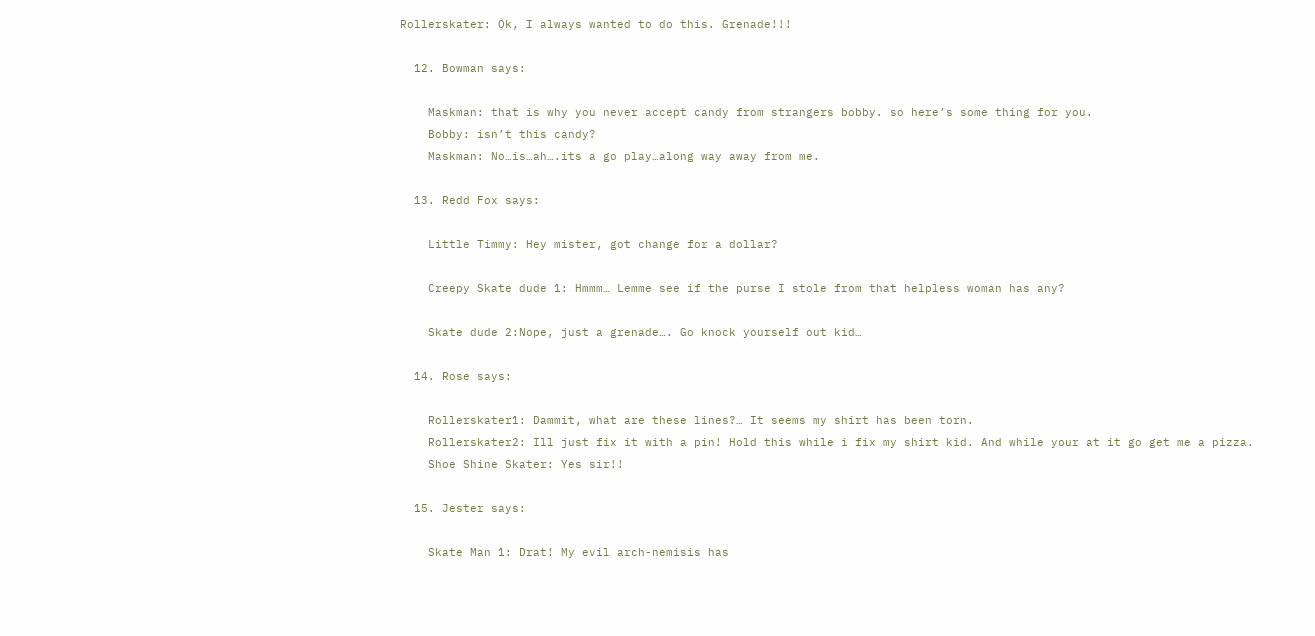Rollerskater: Ok, I always wanted to do this. Grenade!!!

  12. Bowman says:

    Maskman: that is why you never accept candy from strangers bobby. so here’s some thing for you.
    Bobby: isn’t this candy?
    Maskman: No…is…ah….its a go play…along way away from me.

  13. Redd Fox says:

    Little Timmy: Hey mister, got change for a dollar?

    Creepy Skate dude 1: Hmmm… Lemme see if the purse I stole from that helpless woman has any?

    Skate dude 2:Nope, just a grenade…. Go knock yourself out kid…

  14. Rose says:

    Rollerskater1: Dammit, what are these lines?… It seems my shirt has been torn.
    Rollerskater2: Ill just fix it with a pin! Hold this while i fix my shirt kid. And while your at it go get me a pizza.
    Shoe Shine Skater: Yes sir!!

  15. Jester says:

    Skate Man 1: Drat! My evil arch-nemisis has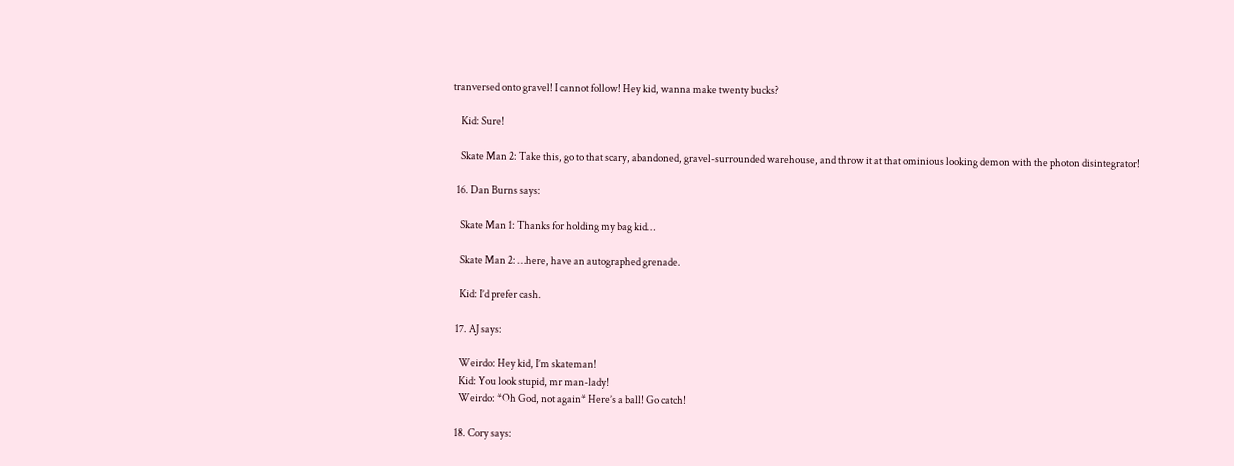tranversed onto gravel! I cannot follow! Hey kid, wanna make twenty bucks?

    Kid: Sure!

    Skate Man 2: Take this, go to that scary, abandoned, gravel-surrounded warehouse, and throw it at that ominious looking demon with the photon disintegrator!

  16. Dan Burns says:

    Skate Man 1: Thanks for holding my bag kid…

    Skate Man 2: …here, have an autographed grenade.

    Kid: I’d prefer cash.

  17. AJ says:

    Weirdo: Hey kid, I’m skateman!
    Kid: You look stupid, mr man-lady!
    Weirdo: *Oh God, not again* Here’s a ball! Go catch!

  18. Cory says: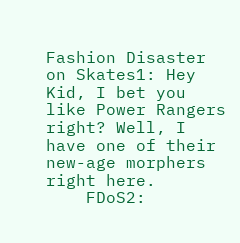Fashion Disaster on Skates1: Hey Kid, I bet you like Power Rangers right? Well, I have one of their new-age morphers right here.
    FDoS2: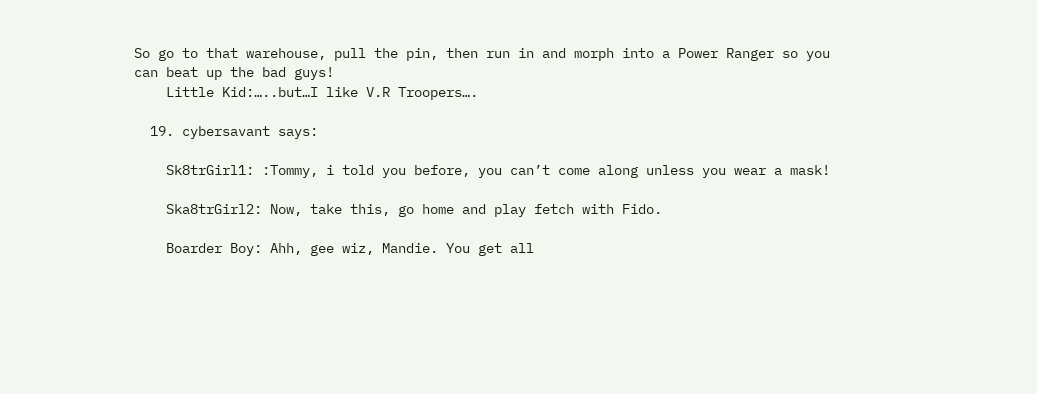So go to that warehouse, pull the pin, then run in and morph into a Power Ranger so you can beat up the bad guys!
    Little Kid:…..but…I like V.R Troopers….

  19. cybersavant says:

    Sk8trGirl1: :Tommy, i told you before, you can’t come along unless you wear a mask!

    Ska8trGirl2: Now, take this, go home and play fetch with Fido.

    Boarder Boy: Ahh, gee wiz, Mandie. You get all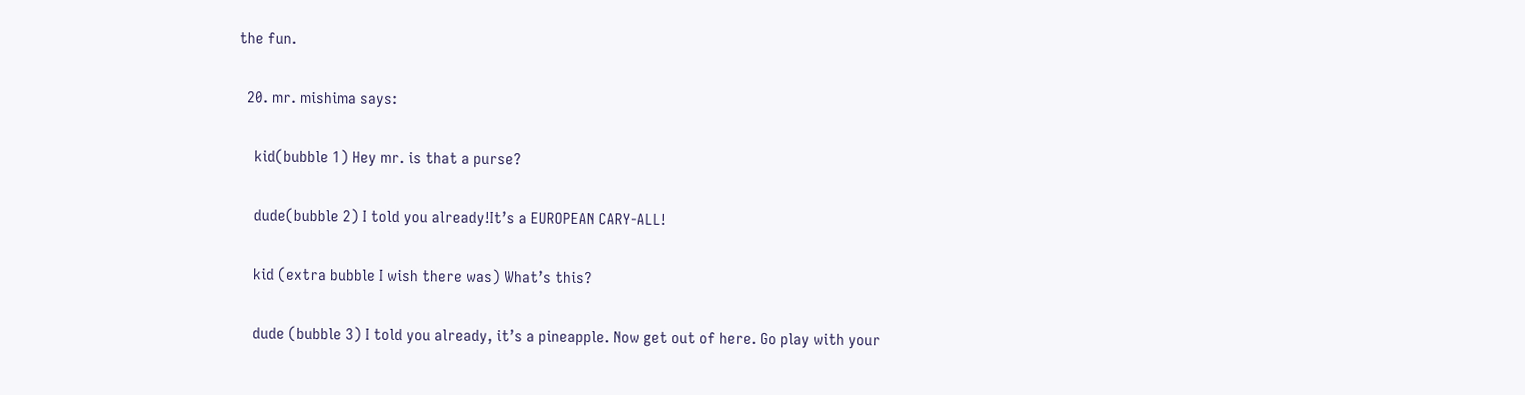the fun.

  20. mr. mishima says:

    kid(bubble 1) Hey mr. is that a purse?

    dude(bubble 2) I told you already!It’s a EUROPEAN CARY-ALL!

    kid (extra bubble I wish there was) What’s this?

    dude (bubble 3) I told you already, it’s a pineapple. Now get out of here. Go play with your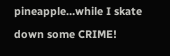pineapple…while I skate down some CRIME!